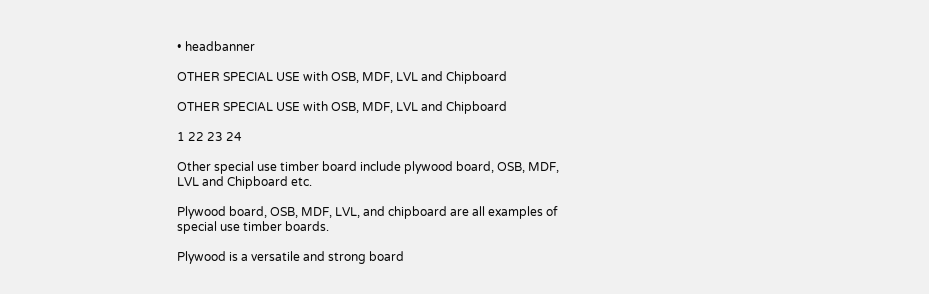• headbanner

OTHER SPECIAL USE with OSB, MDF, LVL and Chipboard

OTHER SPECIAL USE with OSB, MDF, LVL and Chipboard

1 22 23 24

Other special use timber board include plywood board, OSB, MDF, LVL and Chipboard etc.

Plywood board, OSB, MDF, LVL, and chipboard are all examples of special use timber boards.

Plywood is a versatile and strong board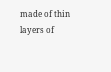made of thin layers of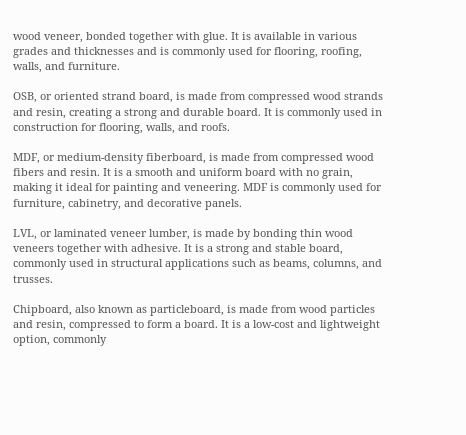wood veneer, bonded together with glue. It is available in various grades and thicknesses and is commonly used for flooring, roofing, walls, and furniture.

OSB, or oriented strand board, is made from compressed wood strands and resin, creating a strong and durable board. It is commonly used in construction for flooring, walls, and roofs.

MDF, or medium-density fiberboard, is made from compressed wood fibers and resin. It is a smooth and uniform board with no grain, making it ideal for painting and veneering. MDF is commonly used for furniture, cabinetry, and decorative panels.

LVL, or laminated veneer lumber, is made by bonding thin wood veneers together with adhesive. It is a strong and stable board, commonly used in structural applications such as beams, columns, and trusses.

Chipboard, also known as particleboard, is made from wood particles and resin, compressed to form a board. It is a low-cost and lightweight option, commonly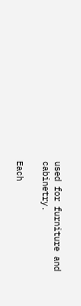used for furniture and cabinetry.

Each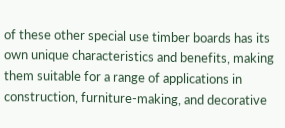of these other special use timber boards has its own unique characteristics and benefits, making them suitable for a range of applications in construction, furniture-making, and decorative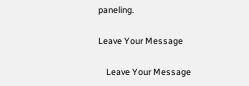paneling.

Leave Your Message

    Leave Your Message